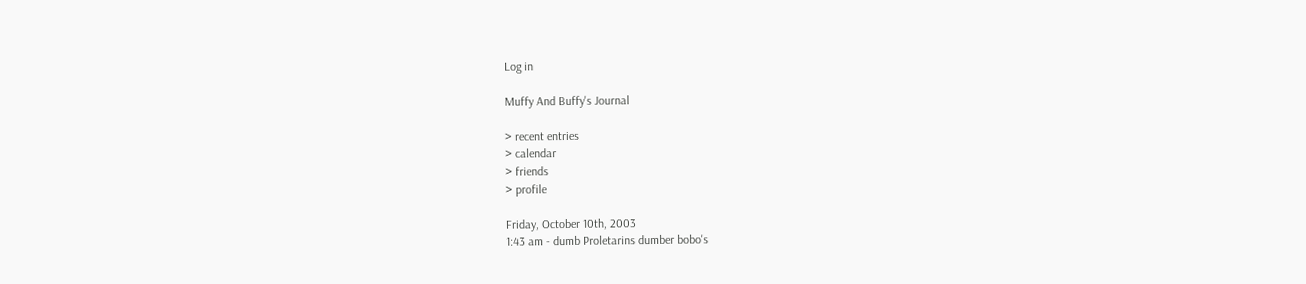Log in

Muffy And Buffy's Journal

> recent entries
> calendar
> friends
> profile

Friday, October 10th, 2003
1:43 am - dumb Proletarins dumber bobo's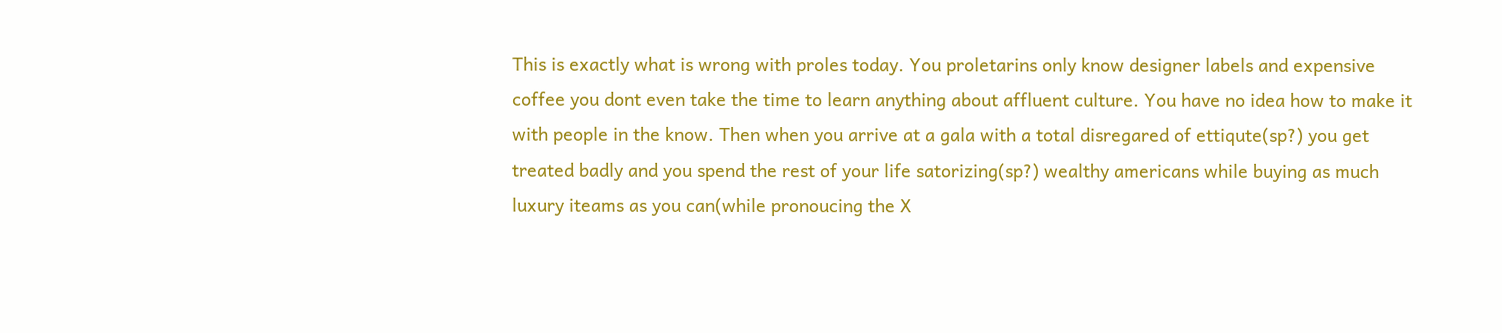This is exactly what is wrong with proles today. You proletarins only know designer labels and expensive coffee you dont even take the time to learn anything about affluent culture. You have no idea how to make it with people in the know. Then when you arrive at a gala with a total disregared of ettiqute(sp?) you get treated badly and you spend the rest of your life satorizing(sp?) wealthy americans while buying as much luxury iteams as you can(while pronoucing the X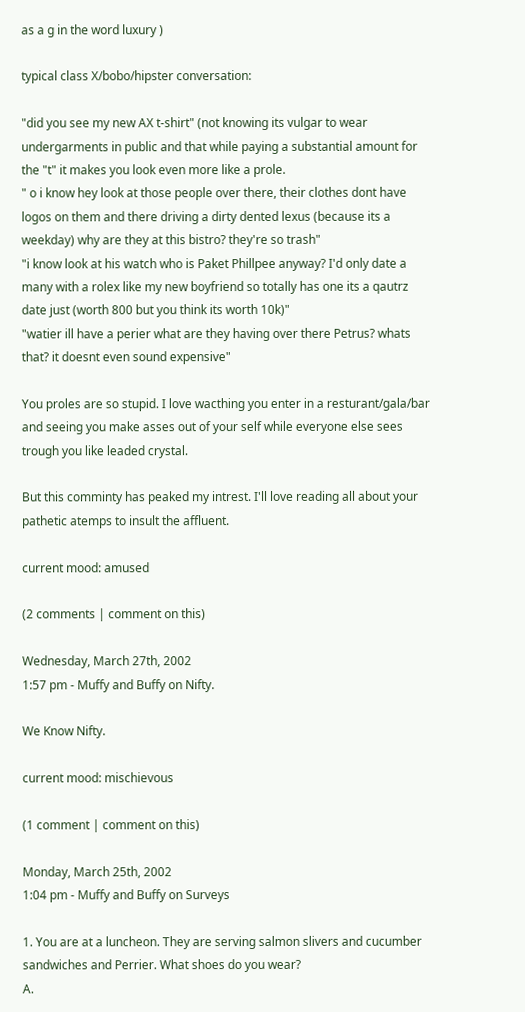as a g in the word luxury )

typical class X/bobo/hipster conversation:

"did you see my new AX t-shirt" (not knowing its vulgar to wear undergarments in public and that while paying a substantial amount for the "t" it makes you look even more like a prole.
" o i know hey look at those people over there, their clothes dont have logos on them and there driving a dirty dented lexus (because its a weekday) why are they at this bistro? they're so trash"
"i know look at his watch who is Paket Phillpee anyway? I'd only date a many with a rolex like my new boyfriend so totally has one its a qautrz date just (worth 800 but you think its worth 10k)"
"watier ill have a perier what are they having over there Petrus? whats that? it doesnt even sound expensive"

You proles are so stupid. I love wacthing you enter in a resturant/gala/bar and seeing you make asses out of your self while everyone else sees trough you like leaded crystal.

But this comminty has peaked my intrest. I'll love reading all about your pathetic atemps to insult the affluent.

current mood: amused

(2 comments | comment on this)

Wednesday, March 27th, 2002
1:57 pm - Muffy and Buffy on Nifty.

We Know Nifty.

current mood: mischievous

(1 comment | comment on this)

Monday, March 25th, 2002
1:04 pm - Muffy and Buffy on Surveys

1. You are at a luncheon. They are serving salmon slivers and cucumber sandwiches and Perrier. What shoes do you wear?
A.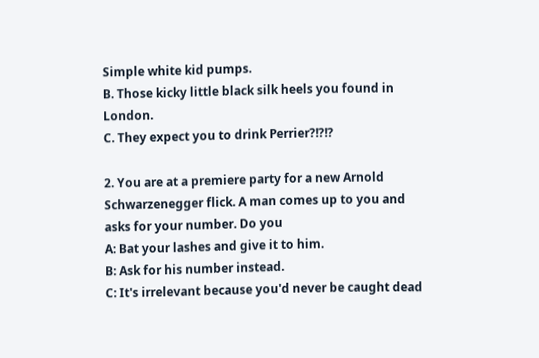Simple white kid pumps.
B. Those kicky little black silk heels you found in London.
C. They expect you to drink Perrier?!?!?

2. You are at a premiere party for a new Arnold Schwarzenegger flick. A man comes up to you and asks for your number. Do you
A: Bat your lashes and give it to him.
B: Ask for his number instead.
C: It's irrelevant because you'd never be caught dead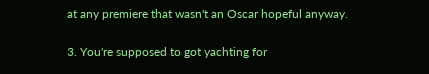at any premiere that wasn't an Oscar hopeful anyway.

3. You're supposed to got yachting for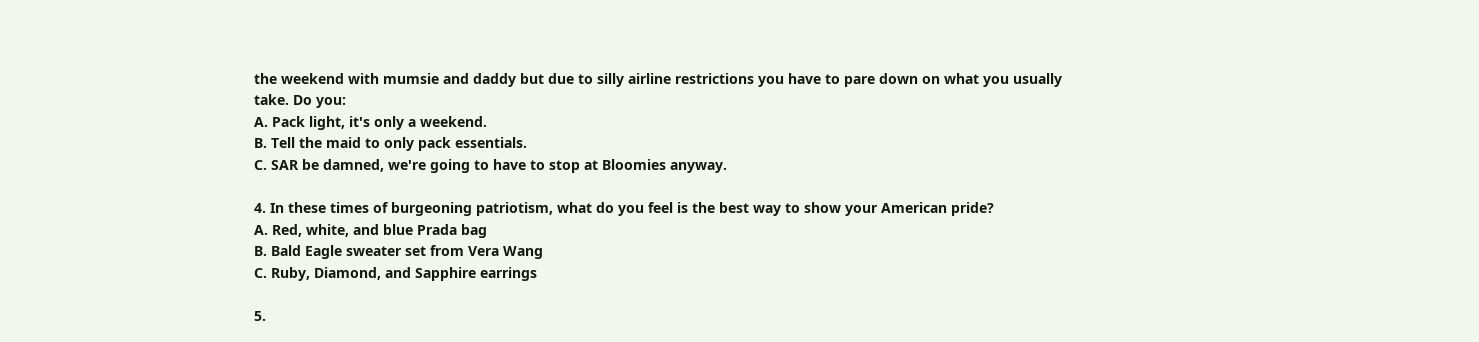the weekend with mumsie and daddy but due to silly airline restrictions you have to pare down on what you usually take. Do you:
A. Pack light, it's only a weekend.
B. Tell the maid to only pack essentials.
C. SAR be damned, we're going to have to stop at Bloomies anyway.

4. In these times of burgeoning patriotism, what do you feel is the best way to show your American pride?
A. Red, white, and blue Prada bag
B. Bald Eagle sweater set from Vera Wang
C. Ruby, Diamond, and Sapphire earrings

5.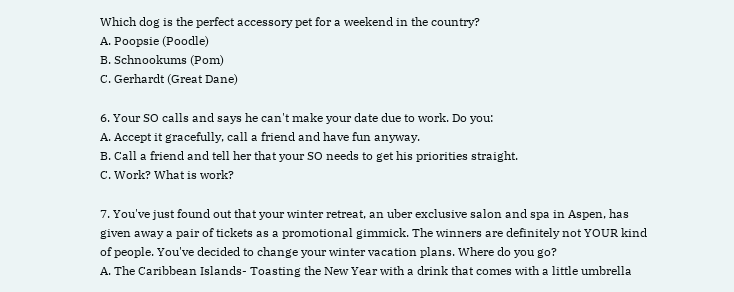Which dog is the perfect accessory pet for a weekend in the country?
A. Poopsie (Poodle)
B. Schnookums (Pom)
C. Gerhardt (Great Dane)

6. Your SO calls and says he can't make your date due to work. Do you:
A. Accept it gracefully, call a friend and have fun anyway.
B. Call a friend and tell her that your SO needs to get his priorities straight.
C. Work? What is work?

7. You've just found out that your winter retreat, an uber exclusive salon and spa in Aspen, has given away a pair of tickets as a promotional gimmick. The winners are definitely not YOUR kind of people. You've decided to change your winter vacation plans. Where do you go?
A. The Caribbean Islands- Toasting the New Year with a drink that comes with a little umbrella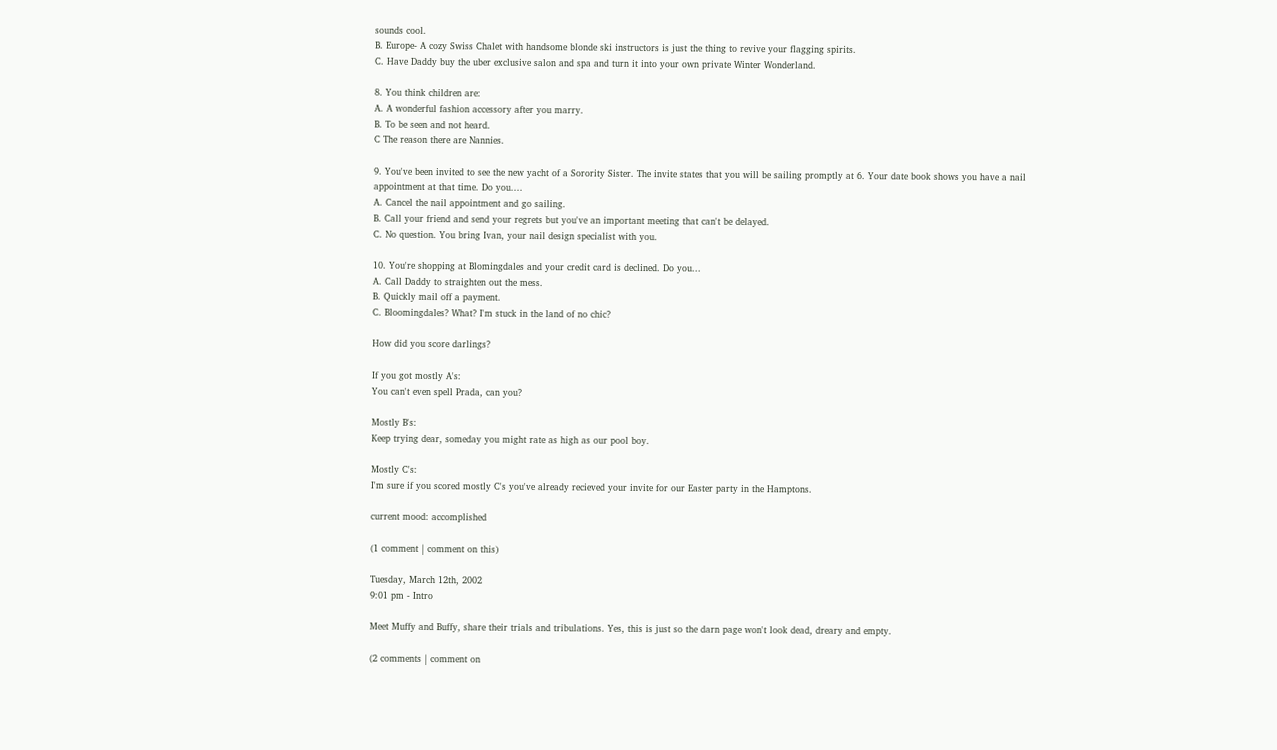sounds cool.
B. Europe- A cozy Swiss Chalet with handsome blonde ski instructors is just the thing to revive your flagging spirits.
C. Have Daddy buy the uber exclusive salon and spa and turn it into your own private Winter Wonderland.

8. You think children are:
A. A wonderful fashion accessory after you marry.
B. To be seen and not heard.
C The reason there are Nannies.

9. You've been invited to see the new yacht of a Sorority Sister. The invite states that you will be sailing promptly at 6. Your date book shows you have a nail appointment at that time. Do you....
A. Cancel the nail appointment and go sailing.
B. Call your friend and send your regrets but you've an important meeting that can't be delayed.
C. No question. You bring Ivan, your nail design specialist with you.

10. You're shopping at Blomingdales and your credit card is declined. Do you...
A. Call Daddy to straighten out the mess.
B. Quickly mail off a payment.
C. Bloomingdales? What? I'm stuck in the land of no chic?

How did you score darlings?

If you got mostly A's:
You can't even spell Prada, can you?

Mostly B's:
Keep trying dear, someday you might rate as high as our pool boy.

Mostly C's:
I'm sure if you scored mostly C's you've already recieved your invite for our Easter party in the Hamptons.

current mood: accomplished

(1 comment | comment on this)

Tuesday, March 12th, 2002
9:01 pm - Intro

Meet Muffy and Buffy, share their trials and tribulations. Yes, this is just so the darn page won't look dead, dreary and empty.

(2 comments | comment on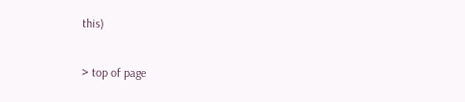this)

> top of page